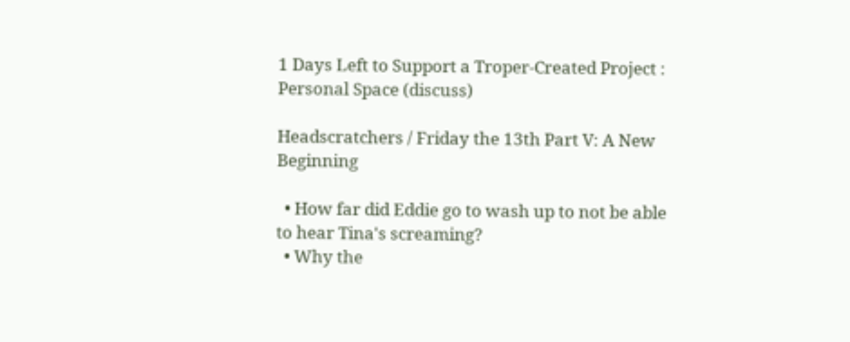1 Days Left to Support a Troper-Created Project : Personal Space (discuss)

Headscratchers / Friday the 13th Part V: A New Beginning

  • How far did Eddie go to wash up to not be able to hear Tina's screaming?
  • Why the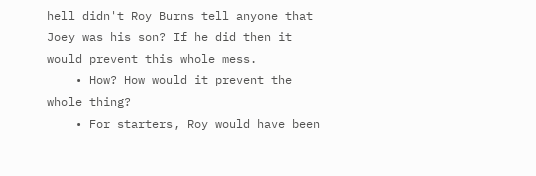hell didn't Roy Burns tell anyone that Joey was his son? If he did then it would prevent this whole mess.
    • How? How would it prevent the whole thing?
    • For starters, Roy would have been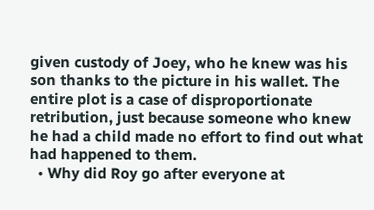given custody of Joey, who he knew was his son thanks to the picture in his wallet. The entire plot is a case of disproportionate retribution, just because someone who knew he had a child made no effort to find out what had happened to them.
  • Why did Roy go after everyone at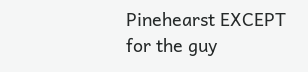Pinehearst EXCEPT for the guy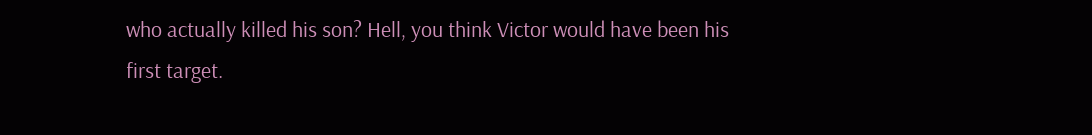who actually killed his son? Hell, you think Victor would have been his first target.